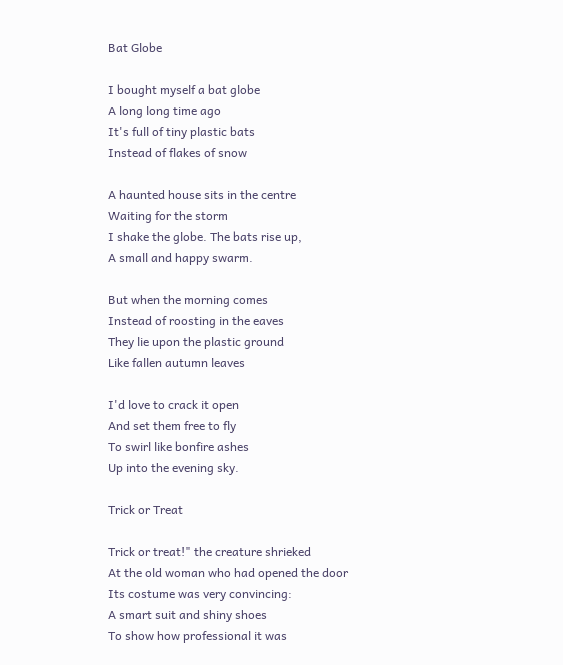Bat Globe

I bought myself a bat globe
A long long time ago
It's full of tiny plastic bats
Instead of flakes of snow

A haunted house sits in the centre
Waiting for the storm
I shake the globe. The bats rise up,
A small and happy swarm.

But when the morning comes
Instead of roosting in the eaves
They lie upon the plastic ground
Like fallen autumn leaves

I'd love to crack it open
And set them free to fly
To swirl like bonfire ashes
Up into the evening sky.

Trick or Treat

Trick or treat!" the creature shrieked
At the old woman who had opened the door
Its costume was very convincing:
A smart suit and shiny shoes
To show how professional it was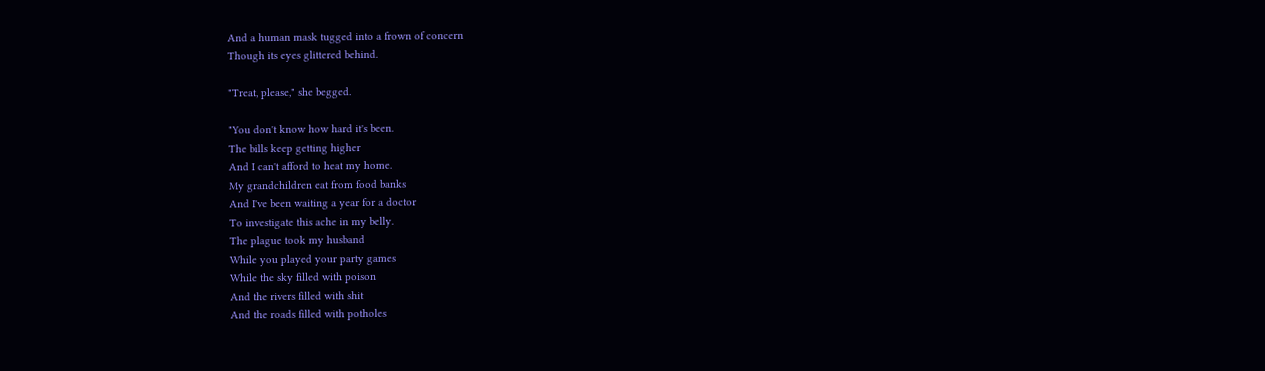And a human mask tugged into a frown of concern
Though its eyes glittered behind.

"Treat, please," she begged.

"You don't know how hard it's been.
The bills keep getting higher
And I can't afford to heat my home.
My grandchildren eat from food banks
And I've been waiting a year for a doctor
To investigate this ache in my belly.
The plague took my husband
While you played your party games
While the sky filled with poison
And the rivers filled with shit
And the roads filled with potholes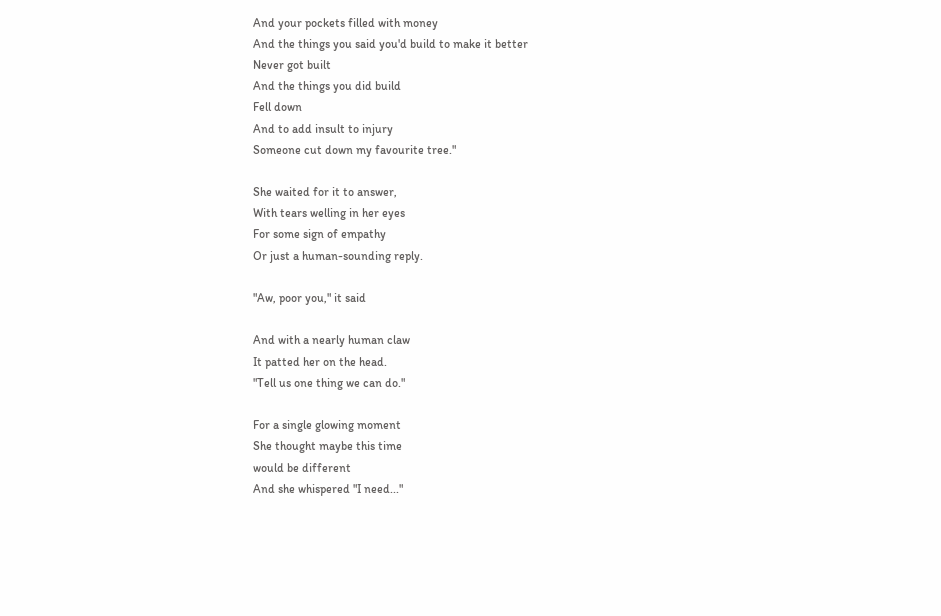And your pockets filled with money
And the things you said you'd build to make it better
Never got built
And the things you did build
Fell down
And to add insult to injury
Someone cut down my favourite tree."

She waited for it to answer,
With tears welling in her eyes
For some sign of empathy
Or just a human-sounding reply.

"Aw, poor you," it said

And with a nearly human claw
It patted her on the head.
"Tell us one thing we can do."

For a single glowing moment
She thought maybe this time
would be different
And she whispered "I need..."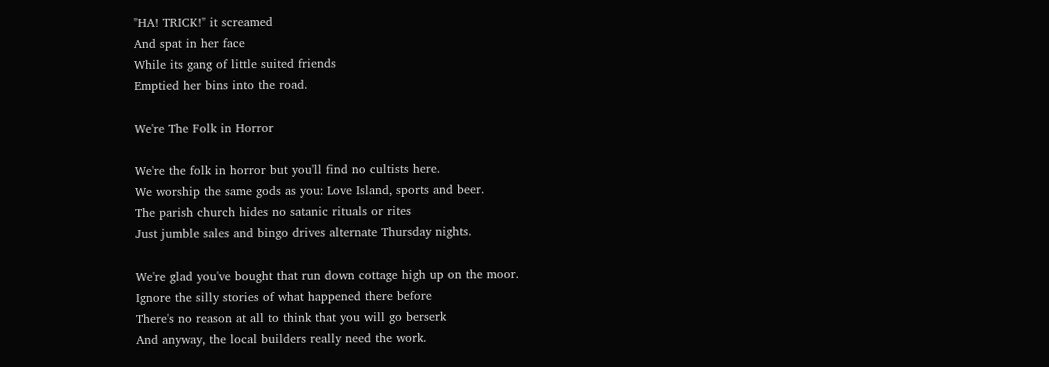"HA! TRICK!" it screamed
And spat in her face
While its gang of little suited friends
Emptied her bins into the road.

We're The Folk in Horror

We're the folk in horror but you'll find no cultists here.
We worship the same gods as you: Love Island, sports and beer.
The parish church hides no satanic rituals or rites
Just jumble sales and bingo drives alternate Thursday nights.

We're glad you've bought that run down cottage high up on the moor.
Ignore the silly stories of what happened there before
There's no reason at all to think that you will go berserk
And anyway, the local builders really need the work.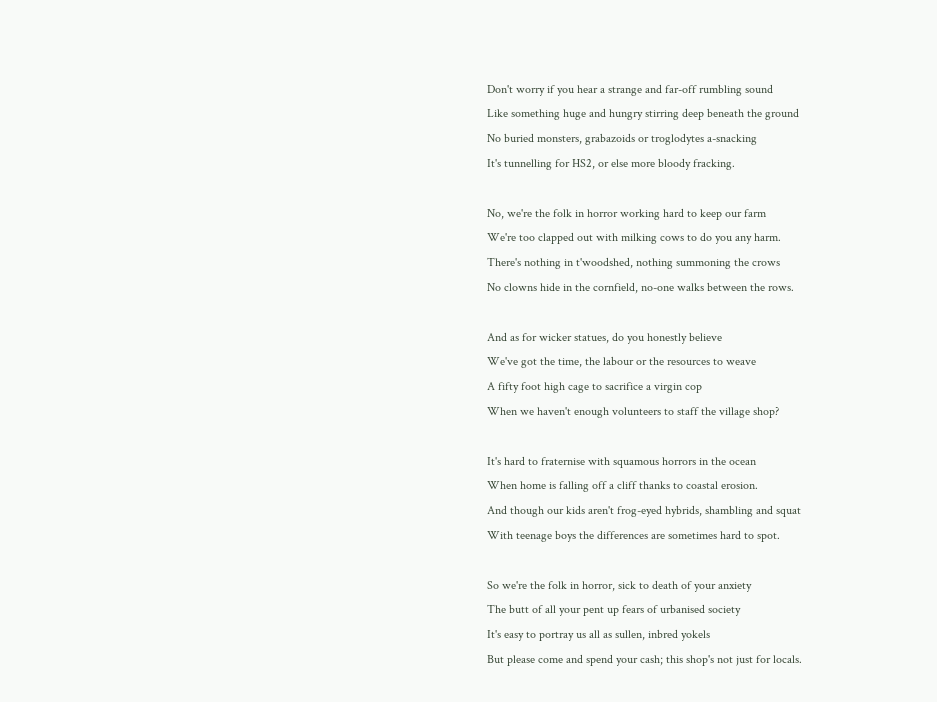Don't worry if you hear a strange and far-off rumbling sound
Like something huge and hungry stirring deep beneath the ground
No buried monsters, grabazoids or troglodytes a-snacking
It's tunnelling for HS2, or else more bloody fracking.

No, we're the folk in horror working hard to keep our farm
We're too clapped out with milking cows to do you any harm.
There's nothing in t'woodshed, nothing summoning the crows
No clowns hide in the cornfield, no-one walks between the rows.

And as for wicker statues, do you honestly believe
We've got the time, the labour or the resources to weave
A fifty foot high cage to sacrifice a virgin cop
When we haven't enough volunteers to staff the village shop?

It's hard to fraternise with squamous horrors in the ocean
When home is falling off a cliff thanks to coastal erosion.
And though our kids aren't frog-eyed hybrids, shambling and squat
With teenage boys the differences are sometimes hard to spot.

So we're the folk in horror, sick to death of your anxiety
The butt of all your pent up fears of urbanised society
It's easy to portray us all as sullen, inbred yokels
But please come and spend your cash; this shop's not just for locals.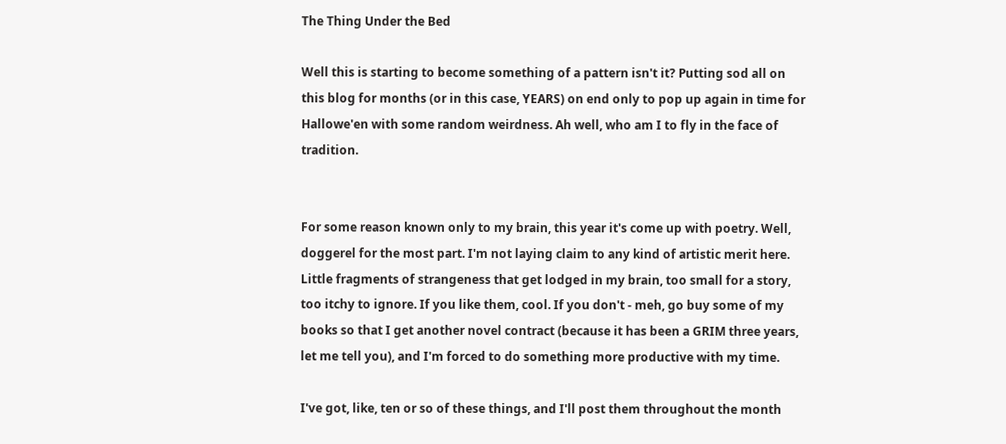The Thing Under the Bed

Well this is starting to become something of a pattern isn't it? Putting sod all on this blog for months (or in this case, YEARS) on end only to pop up again in time for Hallowe'en with some random weirdness. Ah well, who am I to fly in the face of tradition.


For some reason known only to my brain, this year it's come up with poetry. Well, doggerel for the most part. I'm not laying claim to any kind of artistic merit here. Little fragments of strangeness that get lodged in my brain, too small for a story, too itchy to ignore. If you like them, cool. If you don't - meh, go buy some of my books so that I get another novel contract (because it has been a GRIM three years, let me tell you), and I'm forced to do something more productive with my time.

I've got, like, ten or so of these things, and I'll post them throughout the month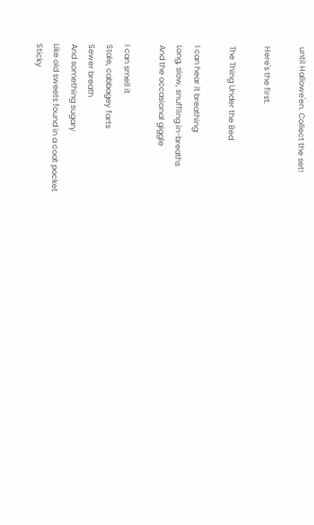until Hallowe'en. Collect the set!

Here's the first.

The Thing Under the Bed

I can hear it breathing:
Long, slow, snuffling in-breaths
And the occasional giggle

I can smell it
Stale, cabbagey farts
Sewer breath
And something sugary
Like old sweets found in a coat pocket
Sticky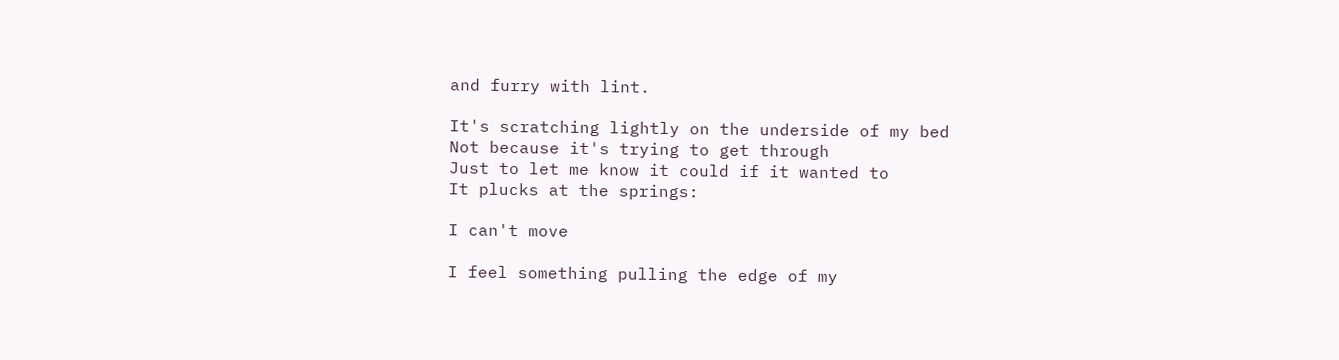and furry with lint.

It's scratching lightly on the underside of my bed
Not because it's trying to get through
Just to let me know it could if it wanted to
It plucks at the springs:

I can't move

I feel something pulling the edge of my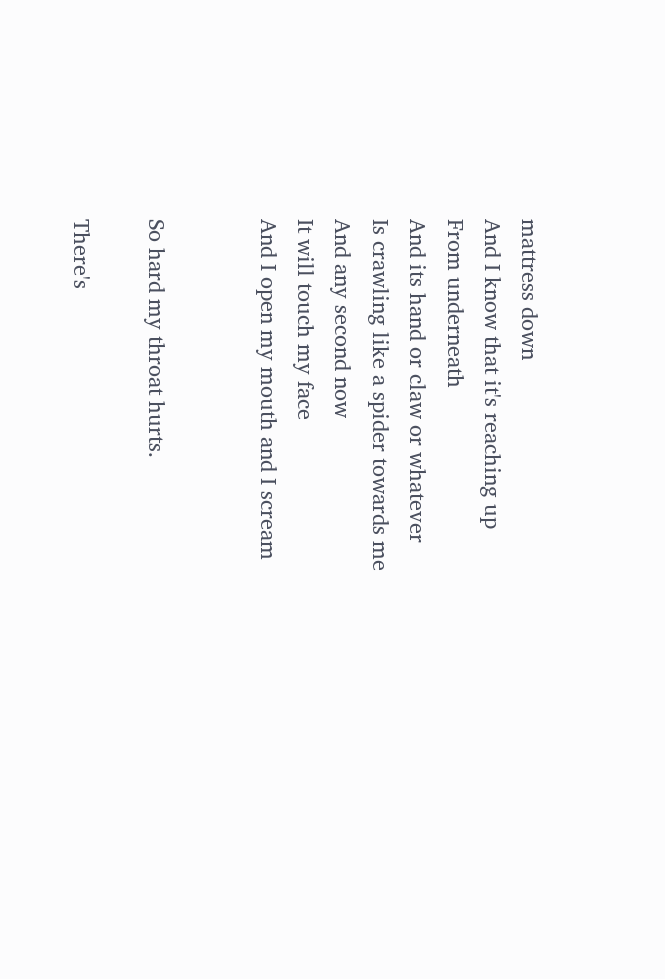mattress down
And I know that it's reaching up
From underneath
And its hand or claw or whatever
Is crawling like a spider towards me
And any second now
It will touch my face
And I open my mouth and I scream


So hard my throat hurts.

There's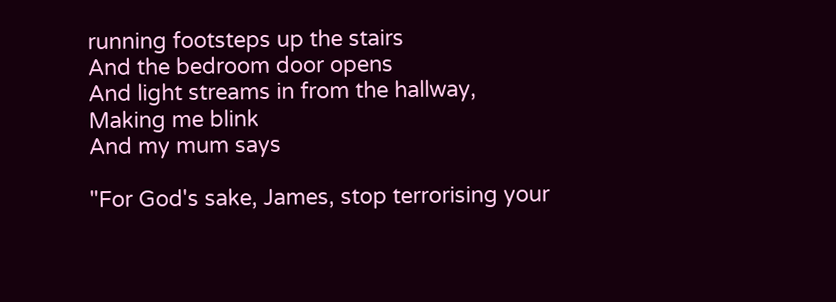running footsteps up the stairs
And the bedroom door opens
And light streams in from the hallway,
Making me blink
And my mum says

"For God's sake, James, stop terrorising your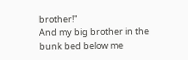brother!"
And my big brother in the bunk bed below me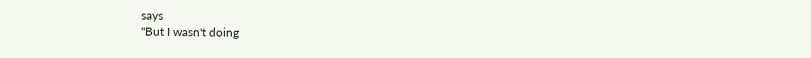says
"But I wasn't doing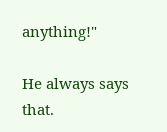anything!"

He always says that.